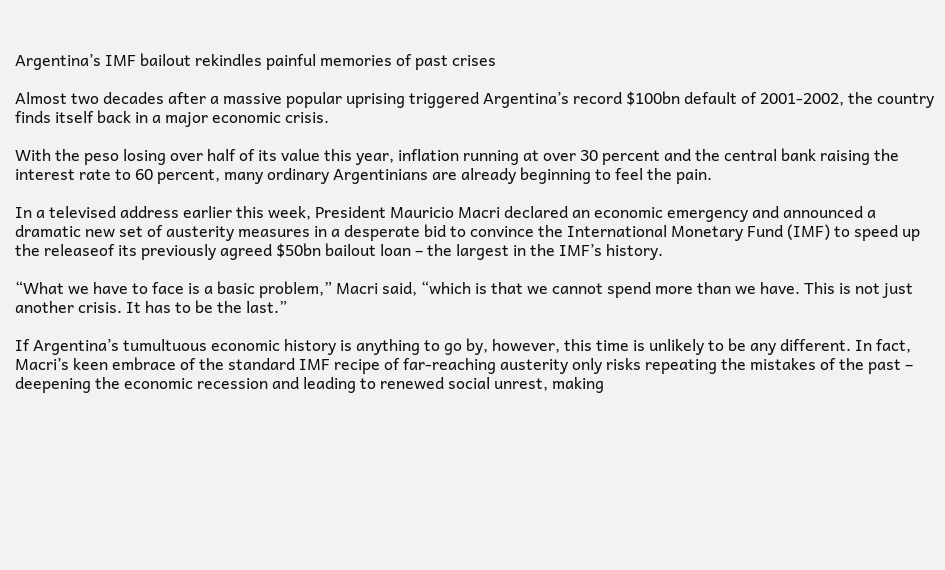Argentina’s IMF bailout rekindles painful memories of past crises

Almost two decades after a massive popular uprising triggered Argentina’s record $100bn default of 2001-2002, the country finds itself back in a major economic crisis.

With the peso losing over half of its value this year, inflation running at over 30 percent and the central bank raising the interest rate to 60 percent, many ordinary Argentinians are already beginning to feel the pain.

In a televised address earlier this week, President Mauricio Macri declared an economic emergency and announced a dramatic new set of austerity measures in a desperate bid to convince the International Monetary Fund (IMF) to speed up the releaseof its previously agreed $50bn bailout loan – the largest in the IMF’s history.

“What we have to face is a basic problem,” Macri said, “which is that we cannot spend more than we have. This is not just another crisis. It has to be the last.”

If Argentina’s tumultuous economic history is anything to go by, however, this time is unlikely to be any different. In fact, Macri’s keen embrace of the standard IMF recipe of far-reaching austerity only risks repeating the mistakes of the past – deepening the economic recession and leading to renewed social unrest, making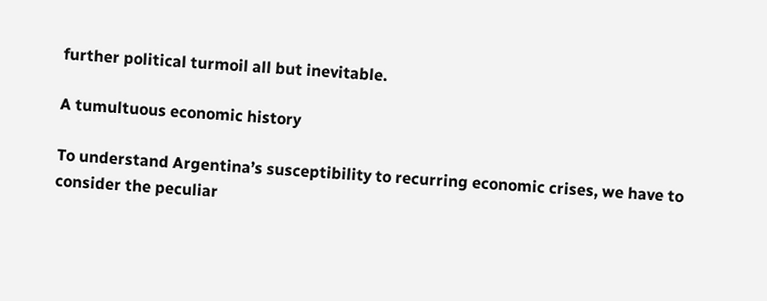further political turmoil all but inevitable.

A tumultuous economic history

To understand Argentina’s susceptibility to recurring economic crises, we have to consider the peculiar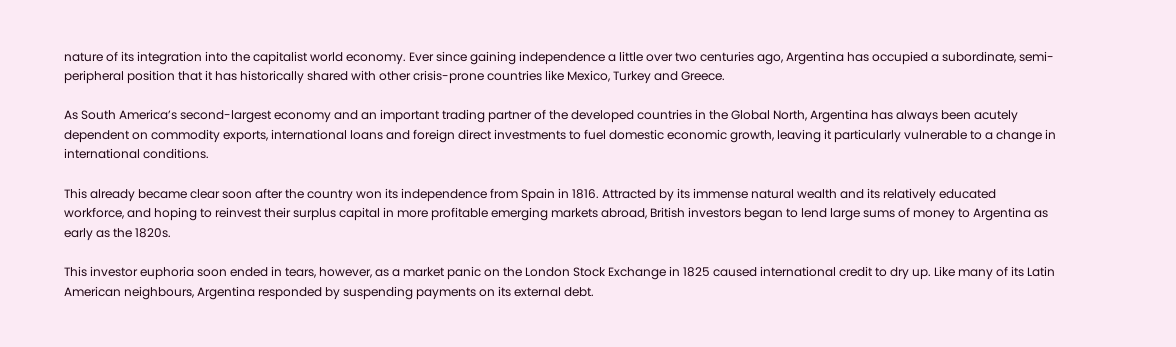nature of its integration into the capitalist world economy. Ever since gaining independence a little over two centuries ago, Argentina has occupied a subordinate, semi-peripheral position that it has historically shared with other crisis-prone countries like Mexico, Turkey and Greece.

As South America’s second-largest economy and an important trading partner of the developed countries in the Global North, Argentina has always been acutely dependent on commodity exports, international loans and foreign direct investments to fuel domestic economic growth, leaving it particularly vulnerable to a change in international conditions.

This already became clear soon after the country won its independence from Spain in 1816. Attracted by its immense natural wealth and its relatively educated workforce, and hoping to reinvest their surplus capital in more profitable emerging markets abroad, British investors began to lend large sums of money to Argentina as early as the 1820s.

This investor euphoria soon ended in tears, however, as a market panic on the London Stock Exchange in 1825 caused international credit to dry up. Like many of its Latin American neighbours, Argentina responded by suspending payments on its external debt.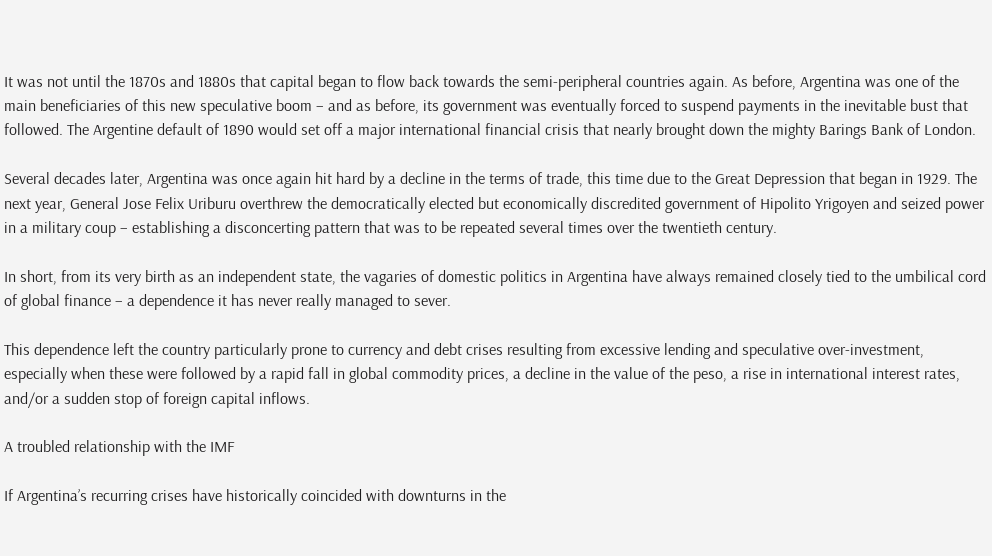It was not until the 1870s and 1880s that capital began to flow back towards the semi-peripheral countries again. As before, Argentina was one of the main beneficiaries of this new speculative boom – and as before, its government was eventually forced to suspend payments in the inevitable bust that followed. The Argentine default of 1890 would set off a major international financial crisis that nearly brought down the mighty Barings Bank of London.

Several decades later, Argentina was once again hit hard by a decline in the terms of trade, this time due to the Great Depression that began in 1929. The next year, General Jose Felix Uriburu overthrew the democratically elected but economically discredited government of Hipolito Yrigoyen and seized power in a military coup – establishing a disconcerting pattern that was to be repeated several times over the twentieth century.

In short, from its very birth as an independent state, the vagaries of domestic politics in Argentina have always remained closely tied to the umbilical cord of global finance – a dependence it has never really managed to sever.

This dependence left the country particularly prone to currency and debt crises resulting from excessive lending and speculative over-investment, especially when these were followed by a rapid fall in global commodity prices, a decline in the value of the peso, a rise in international interest rates, and/or a sudden stop of foreign capital inflows.

A troubled relationship with the IMF

If Argentina’s recurring crises have historically coincided with downturns in the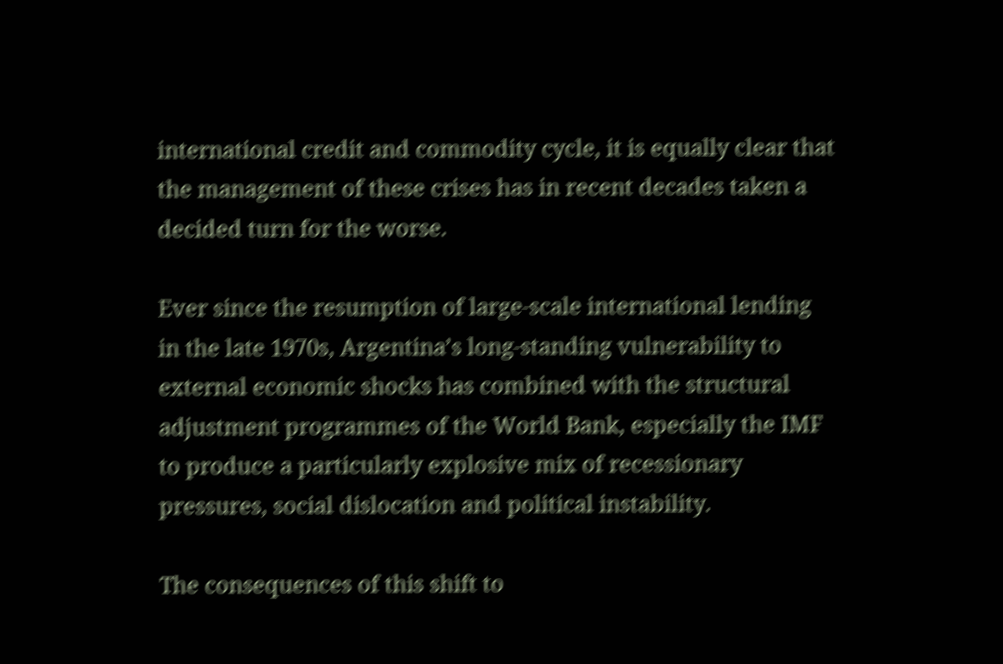international credit and commodity cycle, it is equally clear that the management of these crises has in recent decades taken a decided turn for the worse.

Ever since the resumption of large-scale international lending in the late 1970s, Argentina’s long-standing vulnerability to external economic shocks has combined with the structural adjustment programmes of the World Bank, especially the IMF to produce a particularly explosive mix of recessionary pressures, social dislocation and political instability.

The consequences of this shift to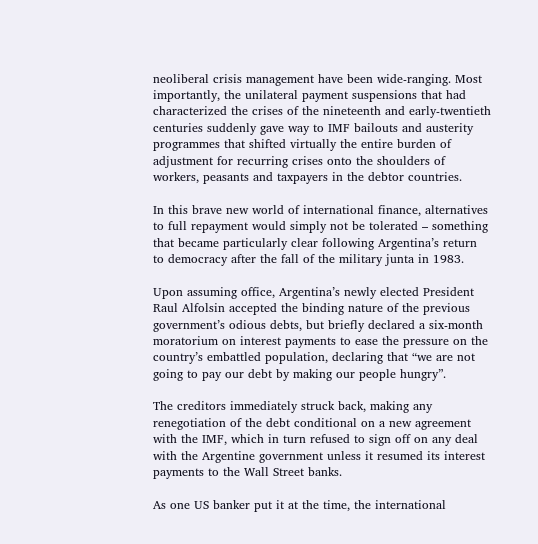neoliberal crisis management have been wide-ranging. Most importantly, the unilateral payment suspensions that had characterized the crises of the nineteenth and early-twentieth centuries suddenly gave way to IMF bailouts and austerity programmes that shifted virtually the entire burden of adjustment for recurring crises onto the shoulders of workers, peasants and taxpayers in the debtor countries.

In this brave new world of international finance, alternatives to full repayment would simply not be tolerated – something that became particularly clear following Argentina’s return to democracy after the fall of the military junta in 1983.

Upon assuming office, Argentina’s newly elected President Raul Alfolsin accepted the binding nature of the previous government’s odious debts, but briefly declared a six-month moratorium on interest payments to ease the pressure on the country’s embattled population, declaring that “we are not going to pay our debt by making our people hungry”.

The creditors immediately struck back, making any renegotiation of the debt conditional on a new agreement with the IMF, which in turn refused to sign off on any deal with the Argentine government unless it resumed its interest payments to the Wall Street banks.

As one US banker put it at the time, the international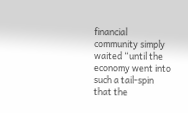financial community simply waited “until the economy went into such a tail-spin that the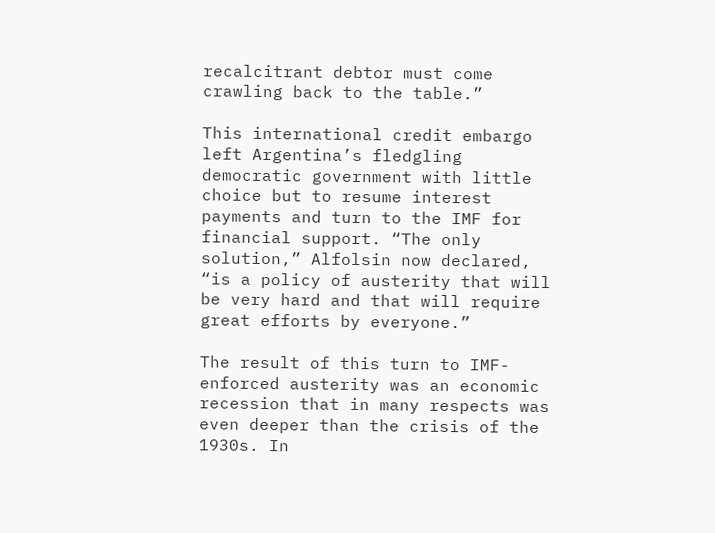recalcitrant debtor must come crawling back to the table.”

This international credit embargo left Argentina’s fledgling democratic government with little choice but to resume interest payments and turn to the IMF for financial support. “The only solution,” Alfolsin now declared, “is a policy of austerity that will be very hard and that will require great efforts by everyone.”

The result of this turn to IMF-enforced austerity was an economic recession that in many respects was even deeper than the crisis of the 1930s. In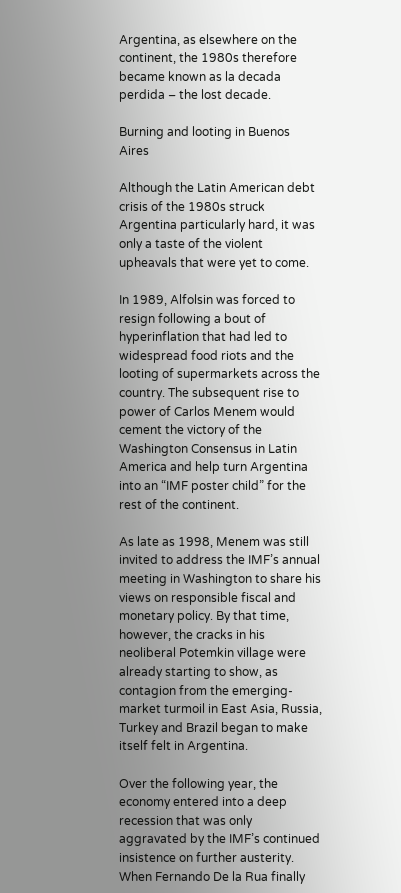Argentina, as elsewhere on the continent, the 1980s therefore became known as la decada perdida – the lost decade.

Burning and looting in Buenos Aires

Although the Latin American debt crisis of the 1980s struck Argentina particularly hard, it was only a taste of the violent upheavals that were yet to come.

In 1989, Alfolsin was forced to resign following a bout of hyperinflation that had led to widespread food riots and the looting of supermarkets across the country. The subsequent rise to power of Carlos Menem would cement the victory of the Washington Consensus in Latin America and help turn Argentina into an “IMF poster child” for the rest of the continent.

As late as 1998, Menem was still invited to address the IMF’s annual meeting in Washington to share his views on responsible fiscal and monetary policy. By that time, however, the cracks in his neoliberal Potemkin village were already starting to show, as contagion from the emerging-market turmoil in East Asia, Russia, Turkey and Brazil began to make itself felt in Argentina.

Over the following year, the economy entered into a deep recession that was only aggravated by the IMF’s continued insistence on further austerity. When Fernando De la Rua finally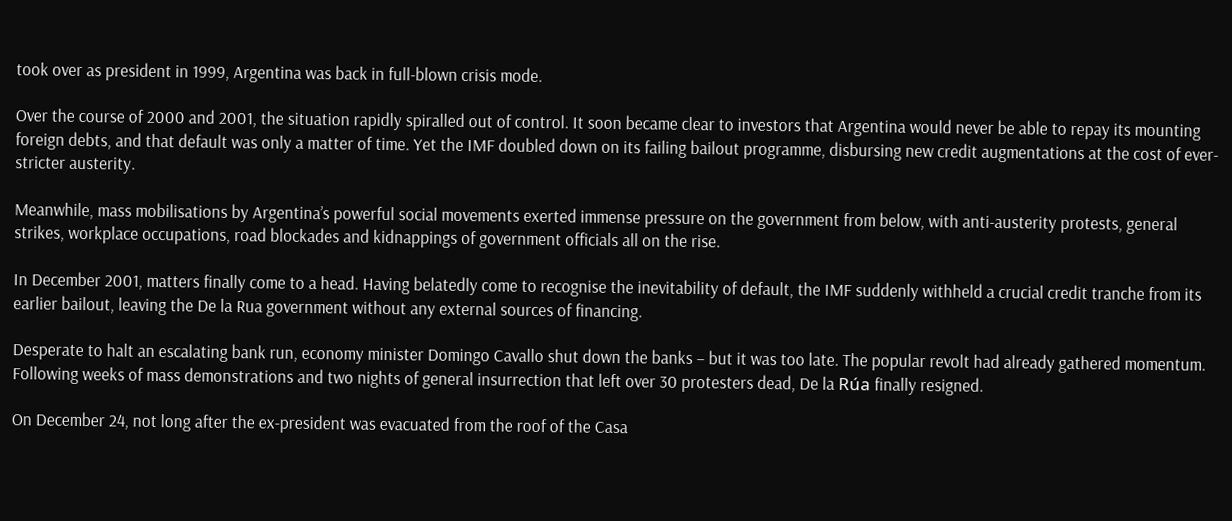took over as president in 1999, Argentina was back in full-blown crisis mode.

Over the course of 2000 and 2001, the situation rapidly spiralled out of control. It soon became clear to investors that Argentina would never be able to repay its mounting foreign debts, and that default was only a matter of time. Yet the IMF doubled down on its failing bailout programme, disbursing new credit augmentations at the cost of ever-stricter austerity.

Meanwhile, mass mobilisations by Argentina’s powerful social movements exerted immense pressure on the government from below, with anti-austerity protests, general strikes, workplace occupations, road blockades and kidnappings of government officials all on the rise.

In December 2001, matters finally come to a head. Having belatedly come to recognise the inevitability of default, the IMF suddenly withheld a crucial credit tranche from its earlier bailout, leaving the De la Rua government without any external sources of financing.

Desperate to halt an escalating bank run, economy minister Domingo Cavallo shut down the banks – but it was too late. The popular revolt had already gathered momentum. Following weeks of mass demonstrations and two nights of general insurrection that left over 30 protesters dead, De la Rúa finally resigned.

On December 24, not long after the ex-president was evacuated from the roof of the Casa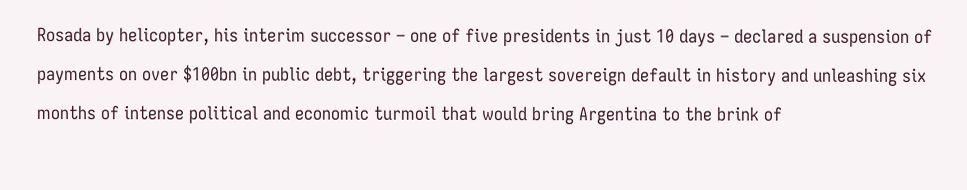Rosada by helicopter, his interim successor – one of five presidents in just 10 days – declared a suspension of payments on over $100bn in public debt, triggering the largest sovereign default in history and unleashing six months of intense political and economic turmoil that would bring Argentina to the brink of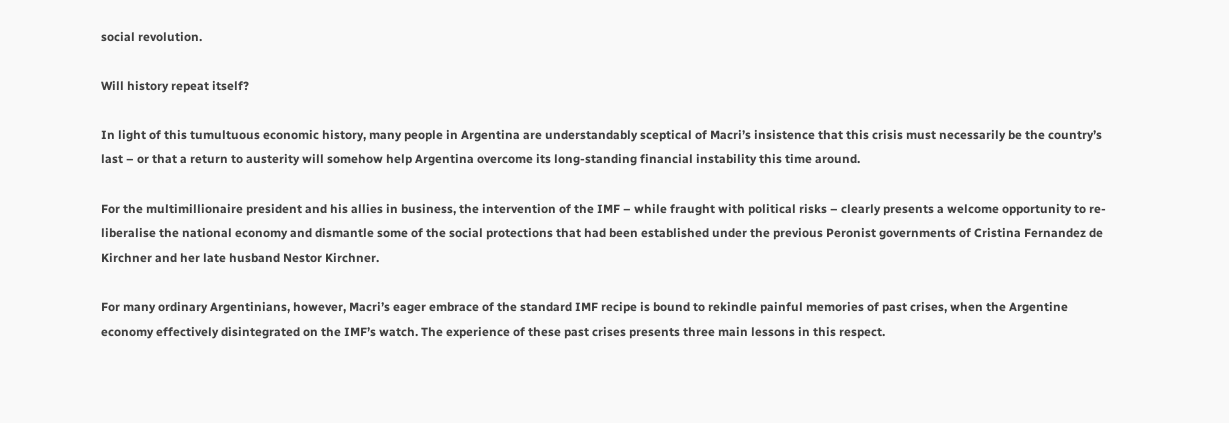social revolution.

Will history repeat itself?

In light of this tumultuous economic history, many people in Argentina are understandably sceptical of Macri’s insistence that this crisis must necessarily be the country’s last – or that a return to austerity will somehow help Argentina overcome its long-standing financial instability this time around.

For the multimillionaire president and his allies in business, the intervention of the IMF – while fraught with political risks – clearly presents a welcome opportunity to re-liberalise the national economy and dismantle some of the social protections that had been established under the previous Peronist governments of Cristina Fernandez de Kirchner and her late husband Nestor Kirchner.

For many ordinary Argentinians, however, Macri’s eager embrace of the standard IMF recipe is bound to rekindle painful memories of past crises, when the Argentine economy effectively disintegrated on the IMF’s watch. The experience of these past crises presents three main lessons in this respect.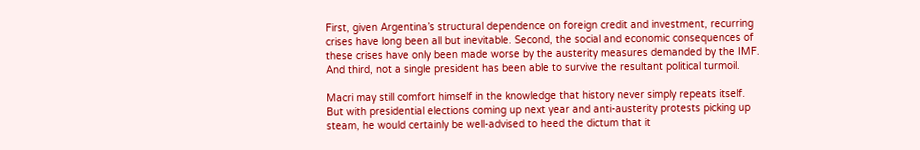First, given Argentina’s structural dependence on foreign credit and investment, recurring crises have long been all but inevitable. Second, the social and economic consequences of these crises have only been made worse by the austerity measures demanded by the IMF. And third, not a single president has been able to survive the resultant political turmoil.

Macri may still comfort himself in the knowledge that history never simply repeats itself. But with presidential elections coming up next year and anti-austerity protests picking up steam, he would certainly be well-advised to heed the dictum that it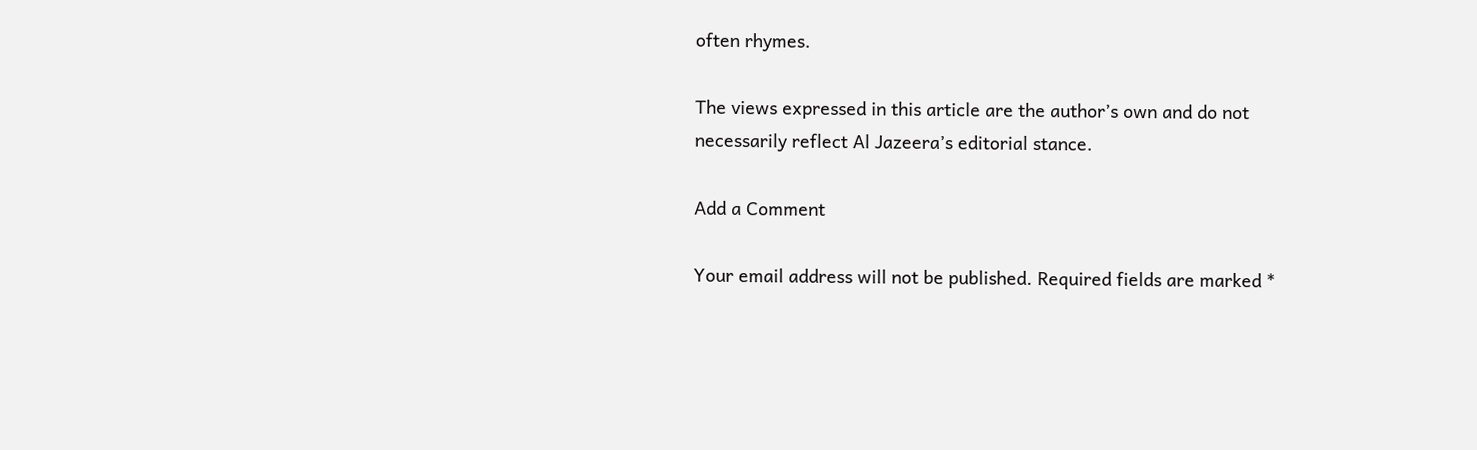often rhymes.

The views expressed in this article are the author’s own and do not necessarily reflect Al Jazeera’s editorial stance.

Add a Comment

Your email address will not be published. Required fields are marked *